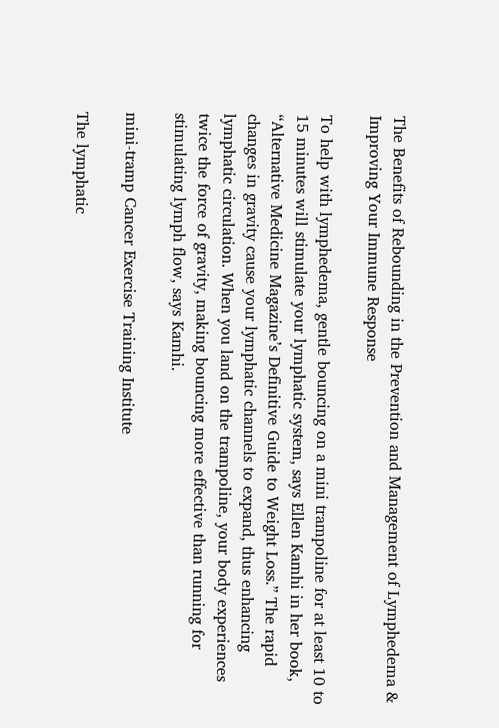The Benefits of Rebounding in the Prevention and Management of Lymphedema & Improving Your Immune Response

To help with lymphedema, gentle bouncing on a mini trampoline for at least 10 to 15 minutes will stimulate your lymphatic system, says Ellen Kamhi in her book, “Alternative Medicine Magazine’s Definitive Guide to Weight Loss.” The rapid changes in gravity cause your lymphatic channels to expand, thus enhancing lymphatic circulation. When you land on the trampoline, your body experiences twice the force of gravity, making bouncing more effective than running for stimulating lymph flow, says Kamhi.

mini-tramp Cancer Exercise Training Institute

The lymphatic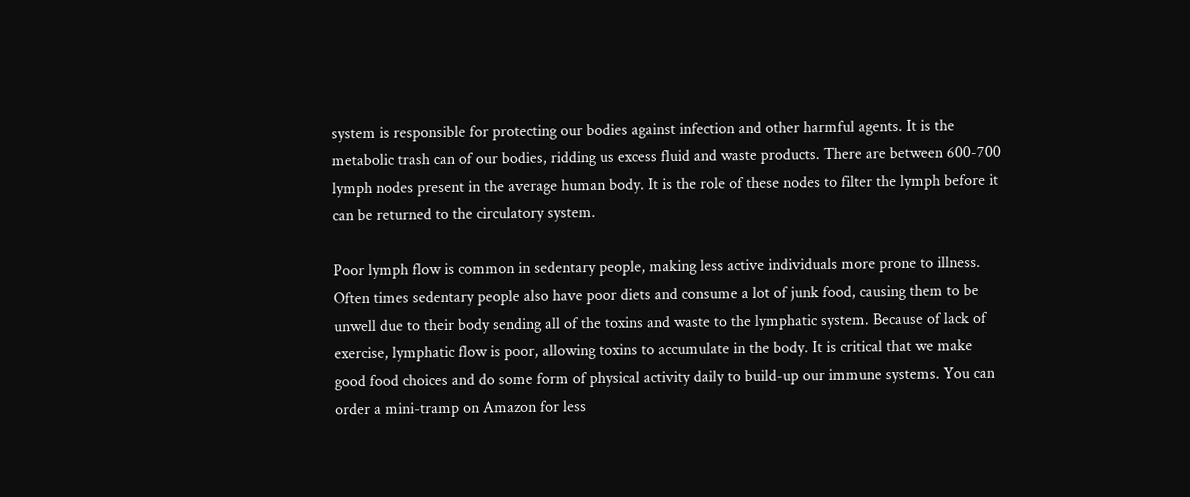system is responsible for protecting our bodies against infection and other harmful agents. It is the metabolic trash can of our bodies, ridding us excess fluid and waste products. There are between 600-700 lymph nodes present in the average human body. It is the role of these nodes to filter the lymph before it can be returned to the circulatory system.

Poor lymph flow is common in sedentary people, making less active individuals more prone to illness. Often times sedentary people also have poor diets and consume a lot of junk food, causing them to be unwell due to their body sending all of the toxins and waste to the lymphatic system. Because of lack of exercise, lymphatic flow is poor, allowing toxins to accumulate in the body. It is critical that we make good food choices and do some form of physical activity daily to build-up our immune systems. You can order a mini-tramp on Amazon for less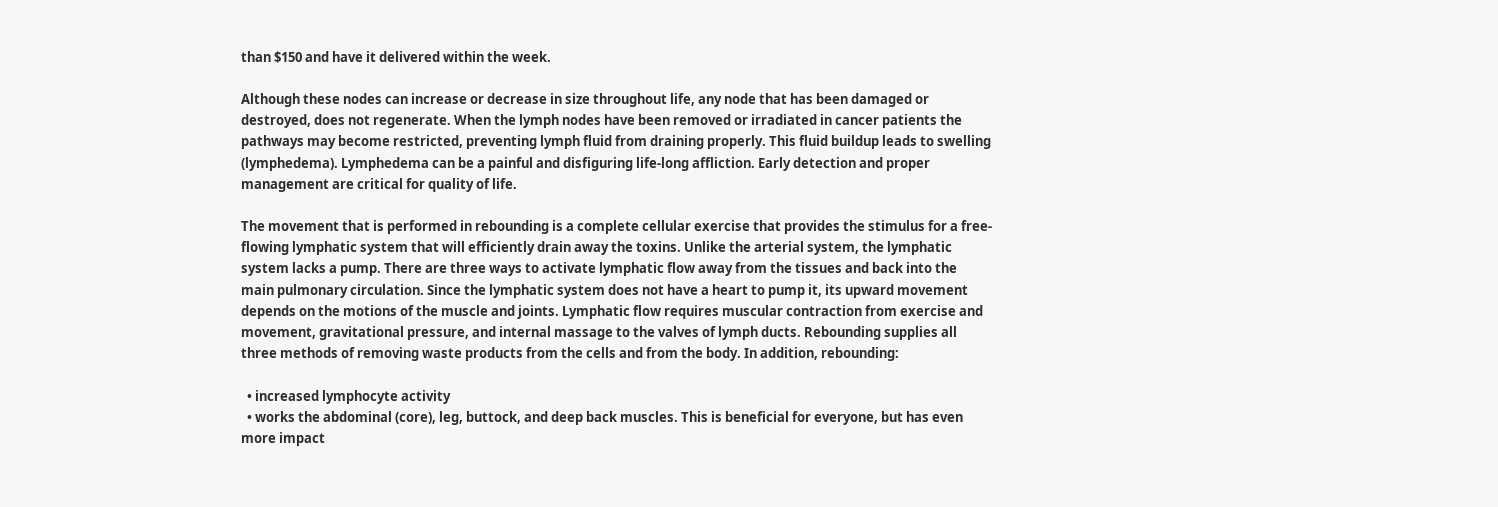than $150 and have it delivered within the week.

Although these nodes can increase or decrease in size throughout life, any node that has been damaged or destroyed, does not regenerate. When the lymph nodes have been removed or irradiated in cancer patients the pathways may become restricted, preventing lymph fluid from draining properly. This fluid buildup leads to swelling (lymphedema). Lymphedema can be a painful and disfiguring life-long affliction. Early detection and proper management are critical for quality of life.

The movement that is performed in rebounding is a complete cellular exercise that provides the stimulus for a free-flowing lymphatic system that will efficiently drain away the toxins. Unlike the arterial system, the lymphatic system lacks a pump. There are three ways to activate lymphatic flow away from the tissues and back into the main pulmonary circulation. Since the lymphatic system does not have a heart to pump it, its upward movement depends on the motions of the muscle and joints. Lymphatic flow requires muscular contraction from exercise and movement, gravitational pressure, and internal massage to the valves of lymph ducts. Rebounding supplies all three methods of removing waste products from the cells and from the body. In addition, rebounding:

  • increased lymphocyte activity
  • works the abdominal (core), leg, buttock, and deep back muscles. This is beneficial for everyone, but has even more impact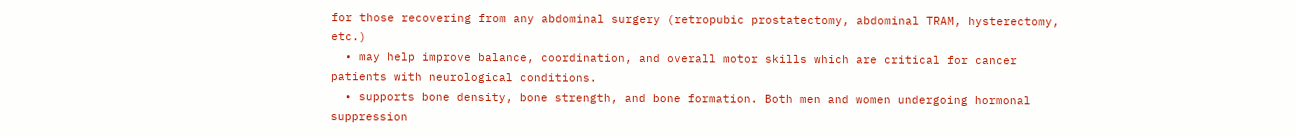for those recovering from any abdominal surgery (retropubic prostatectomy, abdominal TRAM, hysterectomy, etc.)
  • may help improve balance, coordination, and overall motor skills which are critical for cancer patients with neurological conditions.
  • supports bone density, bone strength, and bone formation. Both men and women undergoing hormonal suppression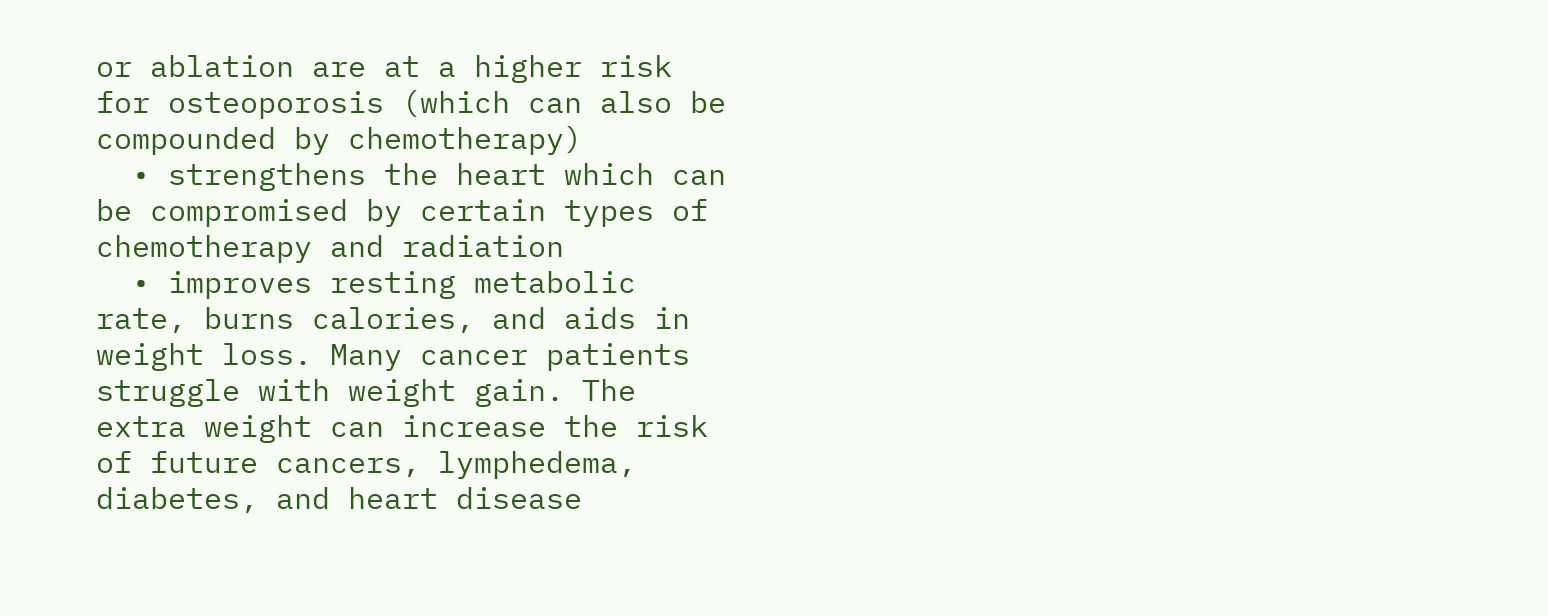or ablation are at a higher risk for osteoporosis (which can also be compounded by chemotherapy)
  • strengthens the heart which can be compromised by certain types of chemotherapy and radiation
  • improves resting metabolic rate, burns calories, and aids in weight loss. Many cancer patients struggle with weight gain. The extra weight can increase the risk of future cancers, lymphedema, diabetes, and heart disease